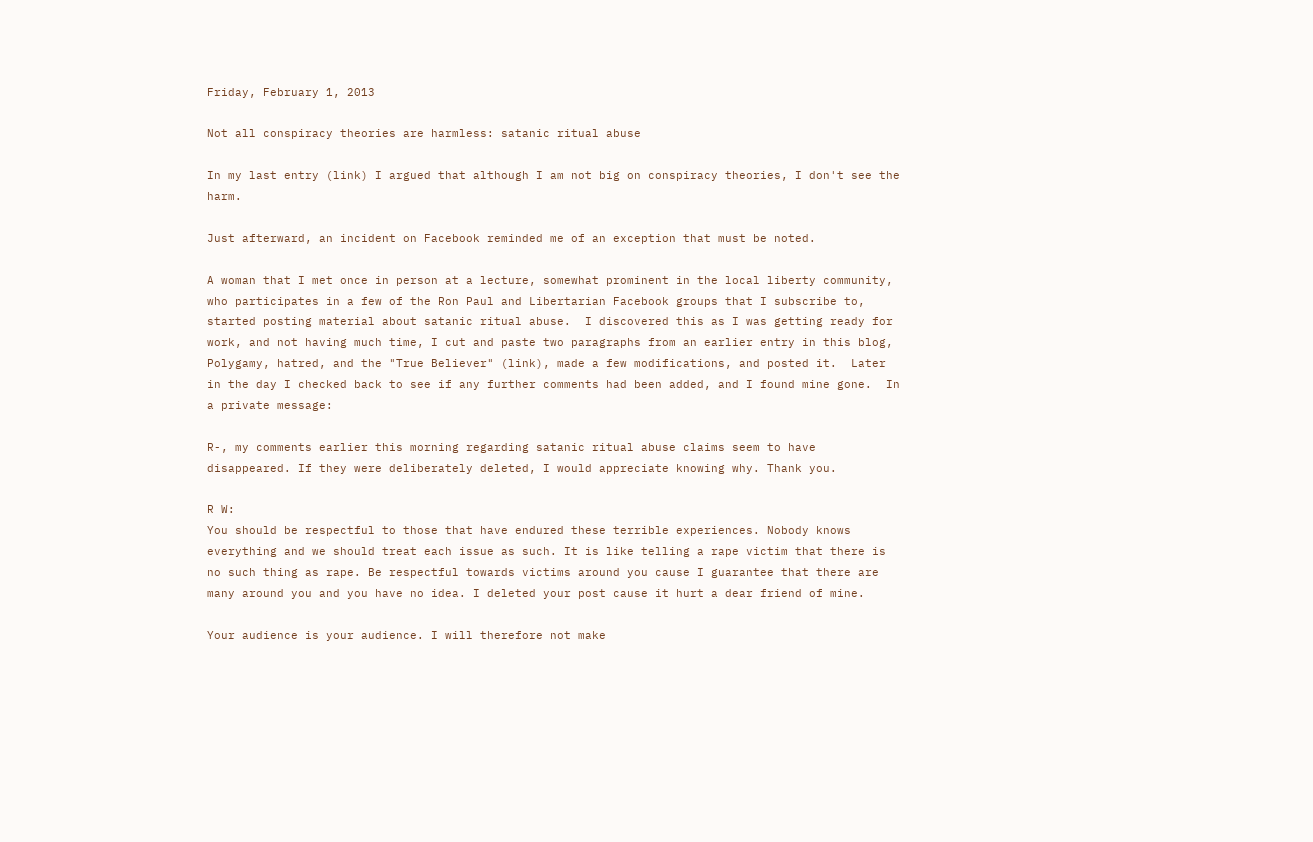Friday, February 1, 2013

Not all conspiracy theories are harmless: satanic ritual abuse

In my last entry (link) I argued that although I am not big on conspiracy theories, I don't see the harm.

Just afterward, an incident on Facebook reminded me of an exception that must be noted.

A woman that I met once in person at a lecture, somewhat prominent in the local liberty community, who participates in a few of the Ron Paul and Libertarian Facebook groups that I subscribe to, started posting material about satanic ritual abuse.  I discovered this as I was getting ready for work, and not having much time, I cut and paste two paragraphs from an earlier entry in this blog, Polygamy, hatred, and the "True Believer" (link), made a few modifications, and posted it.  Later in the day I checked back to see if any further comments had been added, and I found mine gone.  In a private message:

R-, my comments earlier this morning regarding satanic ritual abuse claims seem to have disappeared. If they were deliberately deleted, I would appreciate knowing why. Thank you.

R W:
You should be respectful to those that have endured these terrible experiences. Nobody knows everything and we should treat each issue as such. It is like telling a rape victim that there is no such thing as rape. Be respectful towards victims around you cause I guarantee that there are many around you and you have no idea. I deleted your post cause it hurt a dear friend of mine.

Your audience is your audience. I will therefore not make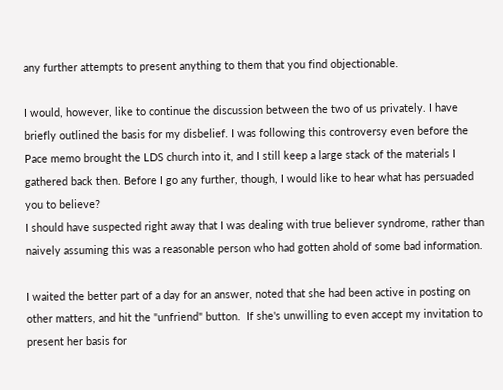any further attempts to present anything to them that you find objectionable.

I would, however, like to continue the discussion between the two of us privately. I have briefly outlined the basis for my disbelief. I was following this controversy even before the Pace memo brought the LDS church into it, and I still keep a large stack of the materials I gathered back then. Before I go any further, though, I would like to hear what has persuaded you to believe?
I should have suspected right away that I was dealing with true believer syndrome, rather than naively assuming this was a reasonable person who had gotten ahold of some bad information.

I waited the better part of a day for an answer, noted that she had been active in posting on other matters, and hit the "unfriend" button.  If she's unwilling to even accept my invitation to present her basis for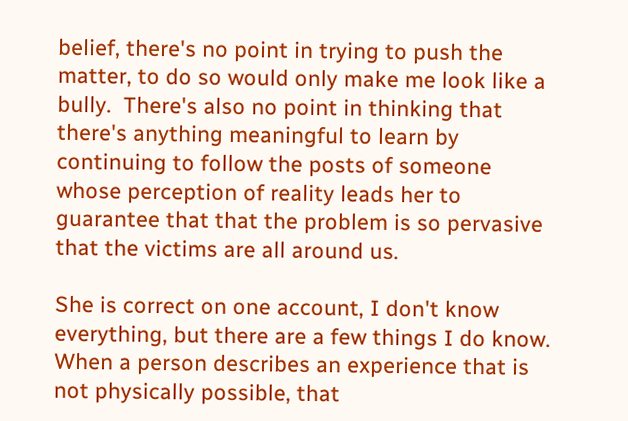belief, there's no point in trying to push the matter, to do so would only make me look like a bully.  There's also no point in thinking that there's anything meaningful to learn by continuing to follow the posts of someone whose perception of reality leads her to guarantee that that the problem is so pervasive that the victims are all around us.

She is correct on one account, I don't know everything, but there are a few things I do know.  When a person describes an experience that is not physically possible, that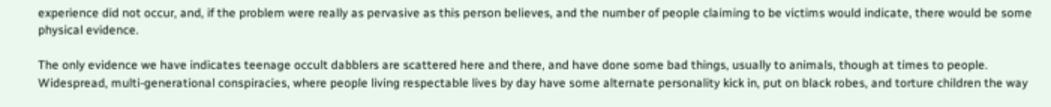experience did not occur, and, if the problem were really as pervasive as this person believes, and the number of people claiming to be victims would indicate, there would be some physical evidence.

The only evidence we have indicates teenage occult dabblers are scattered here and there, and have done some bad things, usually to animals, though at times to people.  Widespread, multi-generational conspiracies, where people living respectable lives by day have some alternate personality kick in, put on black robes, and torture children the way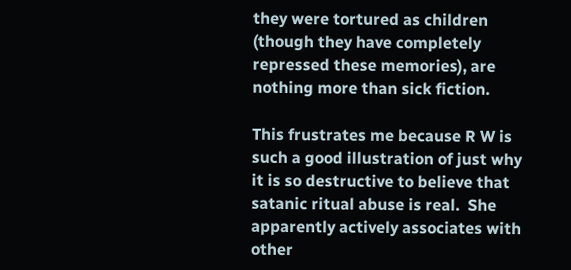they were tortured as children (though they have completely repressed these memories), are nothing more than sick fiction.

This frustrates me because R W is such a good illustration of just why it is so destructive to believe that satanic ritual abuse is real.  She apparently actively associates with other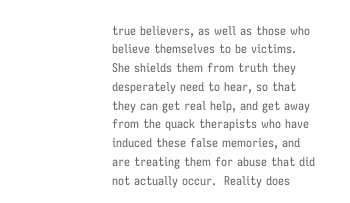true believers, as well as those who believe themselves to be victims.  She shields them from truth they desperately need to hear, so that they can get real help, and get away from the quack therapists who have induced these false memories, and are treating them for abuse that did not actually occur.  Reality does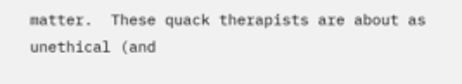matter.  These quack therapists are about as unethical (and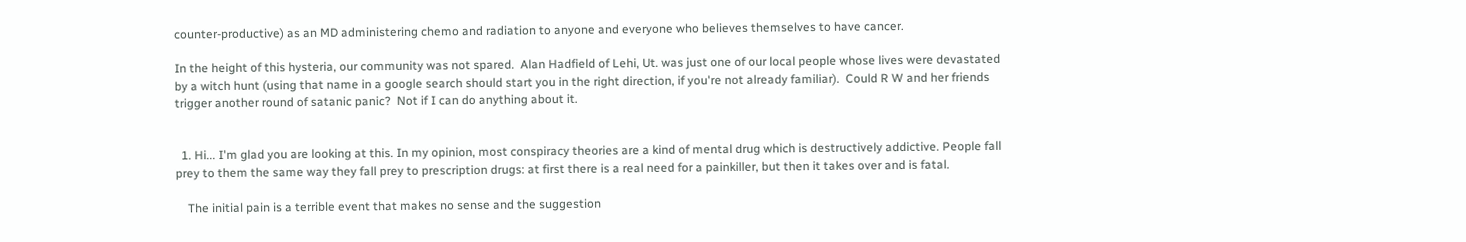counter-productive) as an MD administering chemo and radiation to anyone and everyone who believes themselves to have cancer.

In the height of this hysteria, our community was not spared.  Alan Hadfield of Lehi, Ut. was just one of our local people whose lives were devastated by a witch hunt (using that name in a google search should start you in the right direction, if you're not already familiar).  Could R W and her friends trigger another round of satanic panic?  Not if I can do anything about it.


  1. Hi... I'm glad you are looking at this. In my opinion, most conspiracy theories are a kind of mental drug which is destructively addictive. People fall prey to them the same way they fall prey to prescription drugs: at first there is a real need for a painkiller, but then it takes over and is fatal.

    The initial pain is a terrible event that makes no sense and the suggestion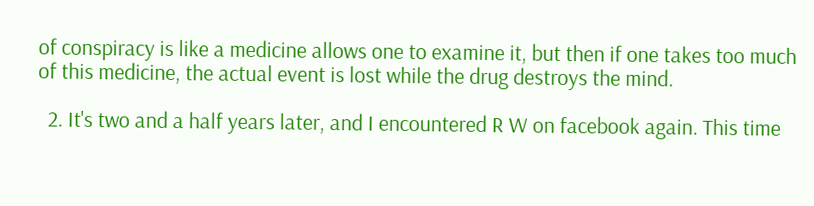of conspiracy is like a medicine allows one to examine it, but then if one takes too much of this medicine, the actual event is lost while the drug destroys the mind.

  2. It's two and a half years later, and I encountered R W on facebook again. This time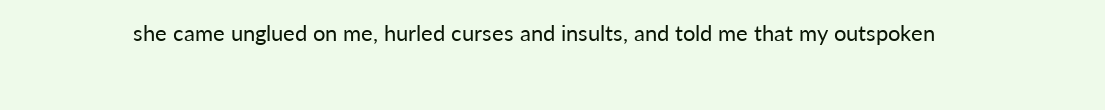she came unglued on me, hurled curses and insults, and told me that my outspoken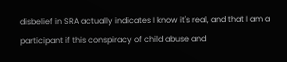disbelief in SRA actually indicates I know it's real, and that I am a participant if this conspiracy of child abuse and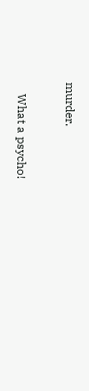murder.

    What a psycho!